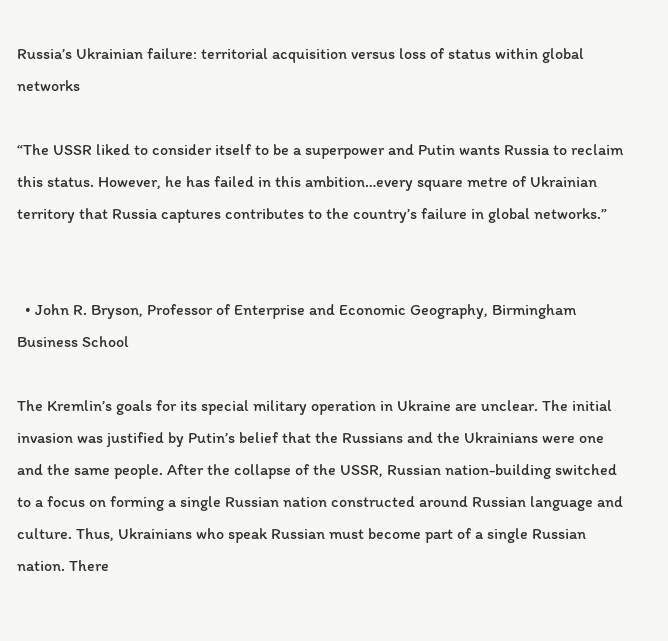Russia’s Ukrainian failure: territorial acquisition versus loss of status within global networks

“The USSR liked to consider itself to be a superpower and Putin wants Russia to reclaim this status. However, he has failed in this ambition…every square metre of Ukrainian territory that Russia captures contributes to the country’s failure in global networks.”


  • John R. Bryson, Professor of Enterprise and Economic Geography, Birmingham Business School

The Kremlin’s goals for its special military operation in Ukraine are unclear. The initial invasion was justified by Putin’s belief that the Russians and the Ukrainians were one and the same people. After the collapse of the USSR, Russian nation-building switched to a focus on forming a single Russian nation constructed around Russian language and culture. Thus, Ukrainians who speak Russian must become part of a single Russian nation. There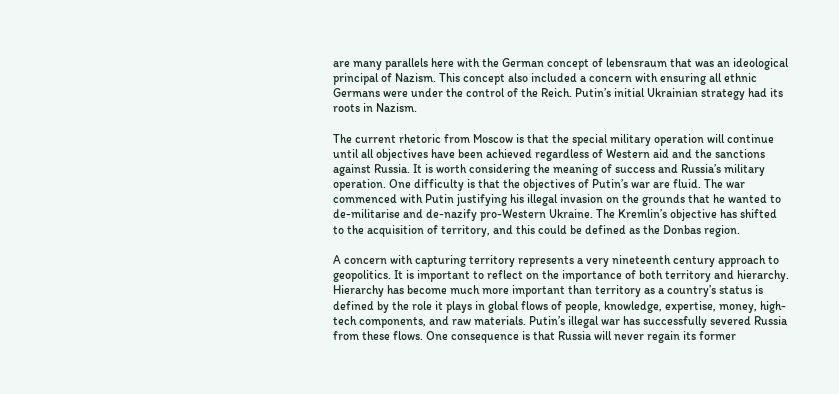are many parallels here with the German concept of lebensraum that was an ideological principal of Nazism. This concept also included a concern with ensuring all ethnic Germans were under the control of the Reich. Putin’s initial Ukrainian strategy had its roots in Nazism.

The current rhetoric from Moscow is that the special military operation will continue until all objectives have been achieved regardless of Western aid and the sanctions against Russia. It is worth considering the meaning of success and Russia’s military operation. One difficulty is that the objectives of Putin’s war are fluid. The war commenced with Putin justifying his illegal invasion on the grounds that he wanted to de-militarise and de-nazify pro-Western Ukraine. The Kremlin’s objective has shifted to the acquisition of territory, and this could be defined as the Donbas region.

A concern with capturing territory represents a very nineteenth century approach to geopolitics. It is important to reflect on the importance of both territory and hierarchy. Hierarchy has become much more important than territory as a country’s status is defined by the role it plays in global flows of people, knowledge, expertise, money, high-tech components, and raw materials. Putin’s illegal war has successfully severed Russia from these flows. One consequence is that Russia will never regain its former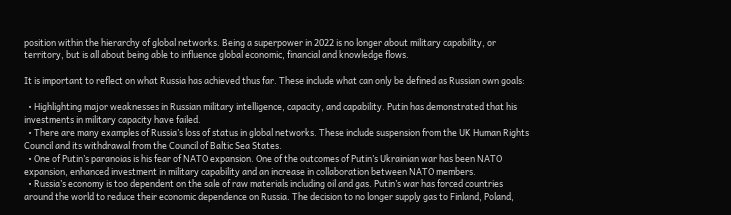position within the hierarchy of global networks. Being a superpower in 2022 is no longer about military capability, or territory, but is all about being able to influence global economic, financial and knowledge flows.

It is important to reflect on what Russia has achieved thus far. These include what can only be defined as Russian own goals:

  • Highlighting major weaknesses in Russian military intelligence, capacity, and capability. Putin has demonstrated that his investments in military capacity have failed.
  • There are many examples of Russia’s loss of status in global networks. These include suspension from the UK Human Rights Council and its withdrawal from the Council of Baltic Sea States.
  • One of Putin’s paranoias is his fear of NATO expansion. One of the outcomes of Putin’s Ukrainian war has been NATO expansion, enhanced investment in military capability and an increase in collaboration between NATO members.
  • Russia’s economy is too dependent on the sale of raw materials including oil and gas. Putin’s war has forced countries around the world to reduce their economic dependence on Russia. The decision to no longer supply gas to Finland, Poland,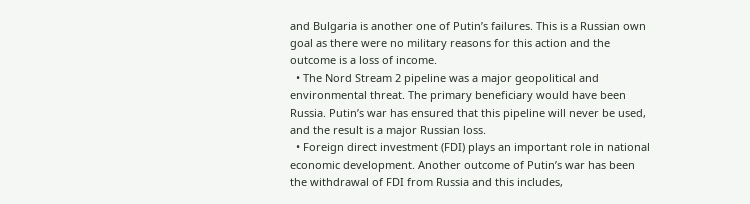and Bulgaria is another one of Putin’s failures. This is a Russian own goal as there were no military reasons for this action and the outcome is a loss of income.
  • The Nord Stream 2 pipeline was a major geopolitical and environmental threat. The primary beneficiary would have been Russia. Putin’s war has ensured that this pipeline will never be used, and the result is a major Russian loss.
  • Foreign direct investment (FDI) plays an important role in national economic development. Another outcome of Putin’s war has been the withdrawal of FDI from Russia and this includes,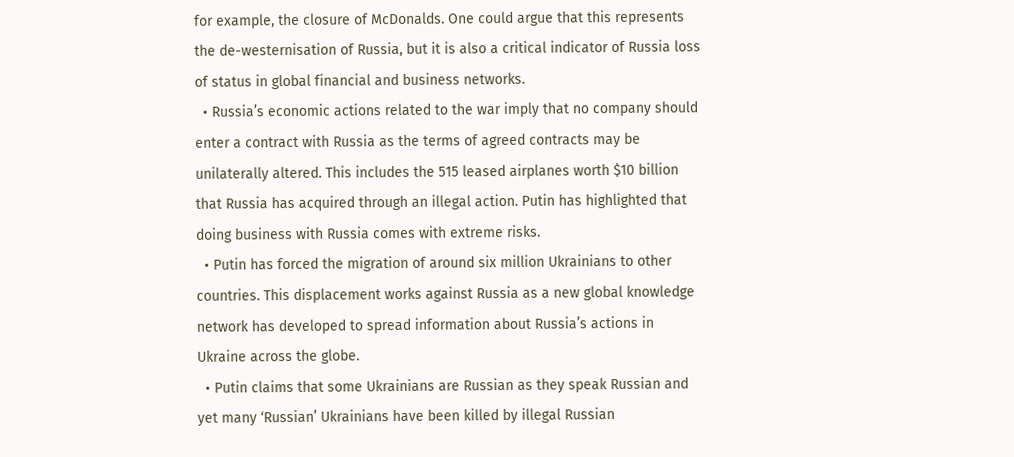for example, the closure of McDonalds. One could argue that this represents the de-westernisation of Russia, but it is also a critical indicator of Russia loss of status in global financial and business networks.
  • Russia’s economic actions related to the war imply that no company should enter a contract with Russia as the terms of agreed contracts may be unilaterally altered. This includes the 515 leased airplanes worth $10 billion that Russia has acquired through an illegal action. Putin has highlighted that doing business with Russia comes with extreme risks.
  • Putin has forced the migration of around six million Ukrainians to other countries. This displacement works against Russia as a new global knowledge network has developed to spread information about Russia’s actions in Ukraine across the globe.
  • Putin claims that some Ukrainians are Russian as they speak Russian and yet many ‘Russian’ Ukrainians have been killed by illegal Russian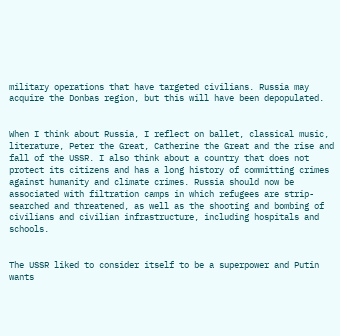military operations that have targeted civilians. Russia may acquire the Donbas region, but this will have been depopulated.


When I think about Russia, I reflect on ballet, classical music, literature, Peter the Great, Catherine the Great and the rise and fall of the USSR. I also think about a country that does not protect its citizens and has a long history of committing crimes against humanity and climate crimes. Russia should now be associated with filtration camps in which refugees are strip-searched and threatened, as well as the shooting and bombing of civilians and civilian infrastructure, including hospitals and schools.


The USSR liked to consider itself to be a superpower and Putin wants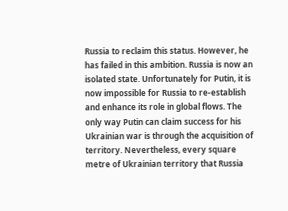Russia to reclaim this status. However, he has failed in this ambition. Russia is now an isolated state. Unfortunately for Putin, it is now impossible for Russia to re-establish and enhance its role in global flows. The only way Putin can claim success for his Ukrainian war is through the acquisition of territory. Nevertheless, every square metre of Ukrainian territory that Russia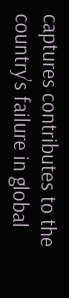captures contributes to the country’s failure in global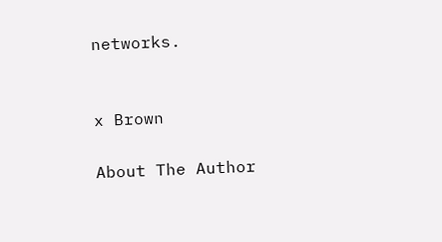networks.


x Brown

About The Author